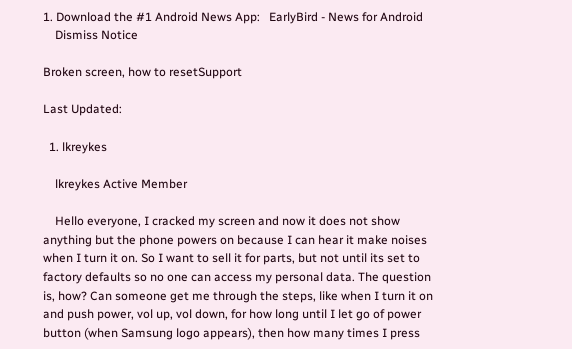1. Download the #1 Android News App:   EarlyBird - News for Android
    Dismiss Notice

Broken screen, how to resetSupport

Last Updated:

  1. lkreykes

    lkreykes Active Member

    Hello everyone, I cracked my screen and now it does not show anything but the phone powers on because I can hear it make noises when I turn it on. So I want to sell it for parts, but not until its set to factory defaults so no one can access my personal data. The question is, how? Can someone get me through the steps, like when I turn it on and push power, vol up, vol down, for how long until I let go of power button (when Samsung logo appears), then how many times I press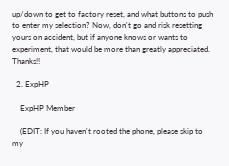up/down to get to factory reset, and what buttons to push to enter my selection? Now, don't go and risk resetting yours on accident, but if anyone knows or wants to experiment, that would be more than greatly appreciated. Thanks!!

  2. ExpHP

    ExpHP Member

    (EDIT: If you haven't rooted the phone, please skip to my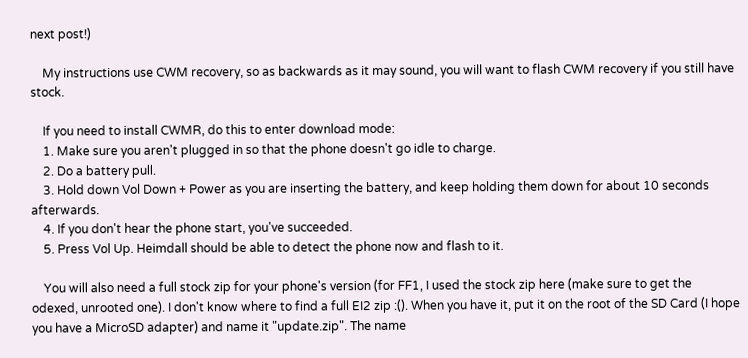next post!)

    My instructions use CWM recovery, so as backwards as it may sound, you will want to flash CWM recovery if you still have stock.

    If you need to install CWMR, do this to enter download mode:
    1. Make sure you aren't plugged in so that the phone doesn't go idle to charge.
    2. Do a battery pull.
    3. Hold down Vol Down + Power as you are inserting the battery, and keep holding them down for about 10 seconds afterwards.
    4. If you don't hear the phone start, you've succeeded.
    5. Press Vol Up. Heimdall should be able to detect the phone now and flash to it.

    You will also need a full stock zip for your phone's version (for FF1, I used the stock zip here (make sure to get the odexed, unrooted one). I don't know where to find a full EI2 zip :(). When you have it, put it on the root of the SD Card (I hope you have a MicroSD adapter) and name it "update.zip". The name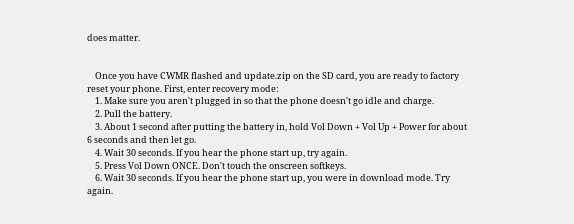does matter.


    Once you have CWMR flashed and update.zip on the SD card, you are ready to factory reset your phone. First, enter recovery mode:
    1. Make sure you aren't plugged in so that the phone doesn't go idle and charge.
    2. Pull the battery.
    3. About 1 second after putting the battery in, hold Vol Down + Vol Up + Power for about 6 seconds and then let go.
    4. Wait 30 seconds. If you hear the phone start up, try again.
    5. Press Vol Down ONCE. Don't touch the onscreen softkeys.
    6. Wait 30 seconds. If you hear the phone start up, you were in download mode. Try again.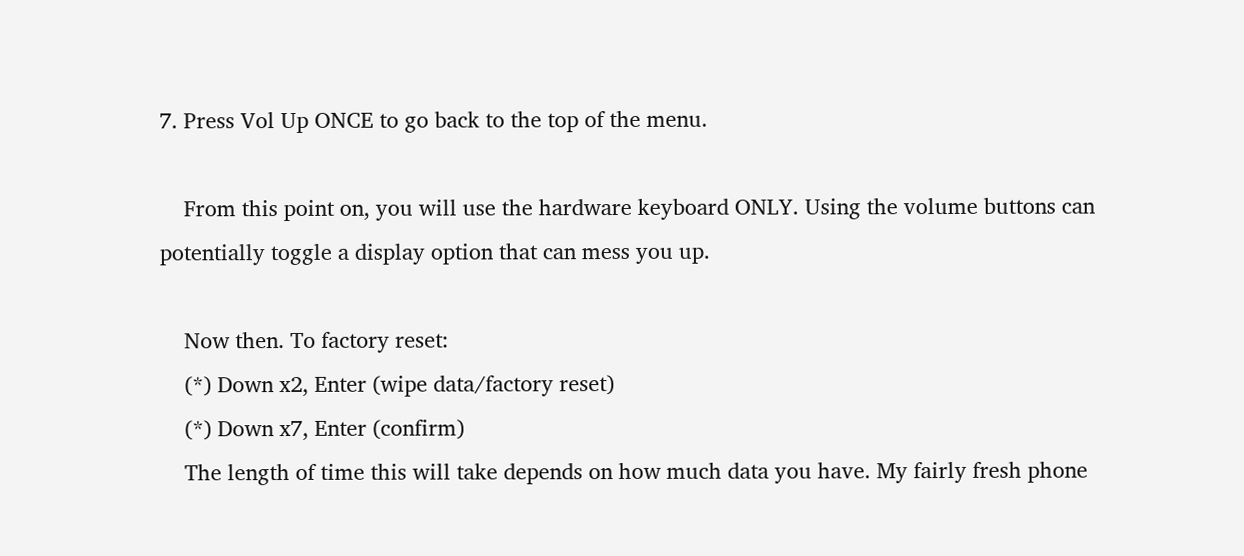7. Press Vol Up ONCE to go back to the top of the menu.

    From this point on, you will use the hardware keyboard ONLY. Using the volume buttons can potentially toggle a display option that can mess you up.

    Now then. To factory reset:
    (*) Down x2, Enter (wipe data/factory reset)
    (*) Down x7, Enter (confirm)
    The length of time this will take depends on how much data you have. My fairly fresh phone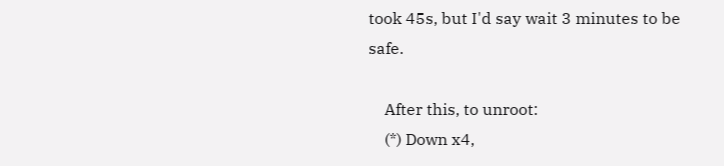took 45s, but I'd say wait 3 minutes to be safe.

    After this, to unroot:
    (*) Down x4,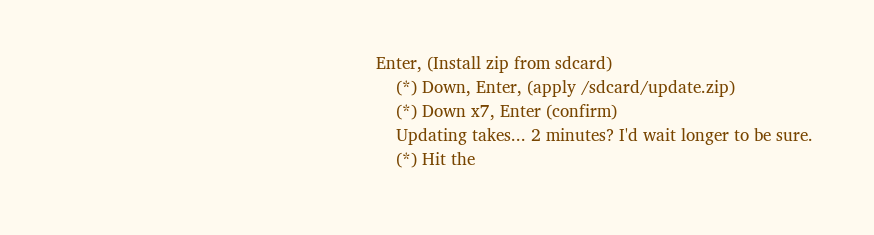Enter, (Install zip from sdcard)
    (*) Down, Enter, (apply /sdcard/update.zip)
    (*) Down x7, Enter (confirm)
    Updating takes... 2 minutes? I'd wait longer to be sure.
    (*) Hit the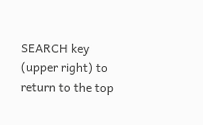SEARCH key (upper right) to return to the top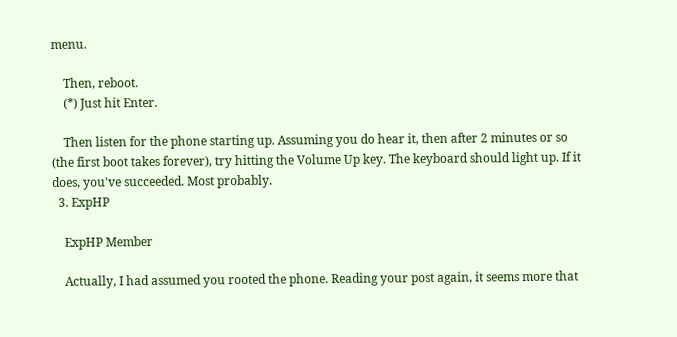menu.

    Then, reboot.
    (*) Just hit Enter.

    Then listen for the phone starting up. Assuming you do hear it, then after 2 minutes or so (the first boot takes forever), try hitting the Volume Up key. The keyboard should light up. If it does, you've succeeded. Most probably.
  3. ExpHP

    ExpHP Member

    Actually, I had assumed you rooted the phone. Reading your post again, it seems more that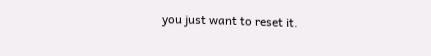you just want to reset it.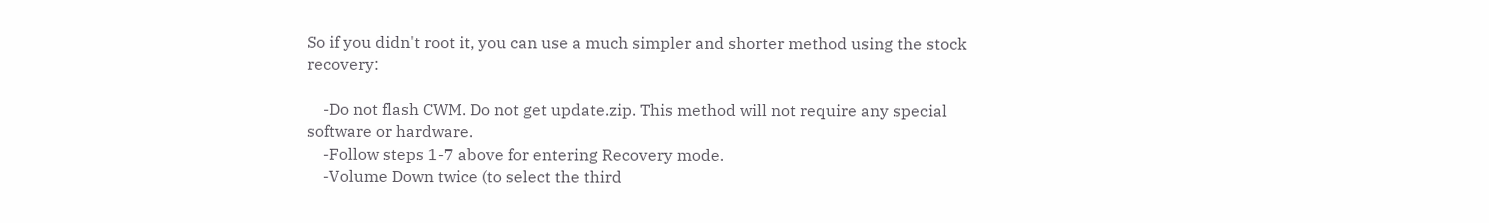So if you didn't root it, you can use a much simpler and shorter method using the stock recovery:

    -Do not flash CWM. Do not get update.zip. This method will not require any special software or hardware.
    -Follow steps 1-7 above for entering Recovery mode.
    -Volume Down twice (to select the third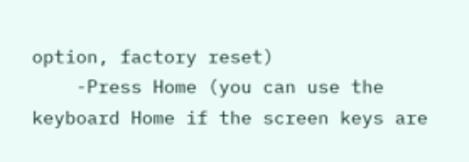option, factory reset)
    -Press Home (you can use the keyboard Home if the screen keys are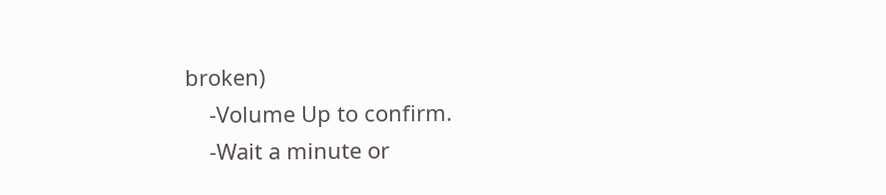broken)
    -Volume Up to confirm.
    -Wait a minute or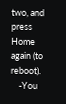two, and press Home again (to reboot).
    -You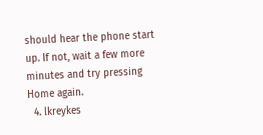should hear the phone start up. If not, wait a few more minutes and try pressing Home again.
  4. lkreykes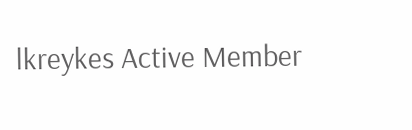lkreykes Active Member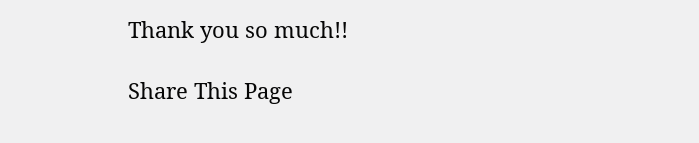Thank you so much!!

Share This Page